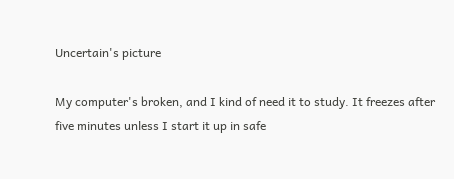Uncertain's picture

My computer's broken, and I kind of need it to study. It freezes after five minutes unless I start it up in safe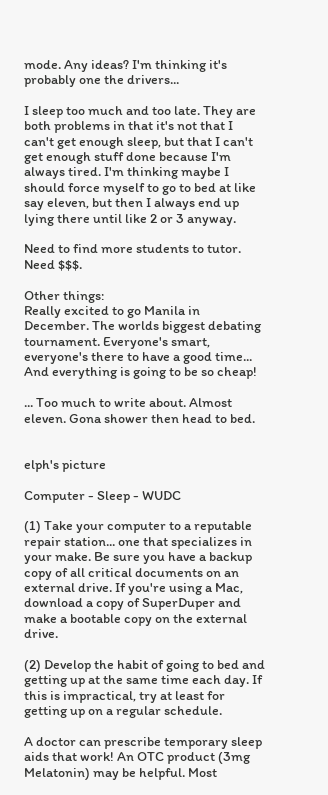mode. Any ideas? I'm thinking it's probably one the drivers...

I sleep too much and too late. They are both problems in that it's not that I can't get enough sleep, but that I can't get enough stuff done because I'm always tired. I'm thinking maybe I should force myself to go to bed at like say eleven, but then I always end up lying there until like 2 or 3 anyway.

Need to find more students to tutor. Need $$$.

Other things:
Really excited to go Manila in December. The worlds biggest debating tournament. Everyone's smart, everyone's there to have a good time... And everything is going to be so cheap!

... Too much to write about. Almost eleven. Gona shower then head to bed.


elph's picture

Computer - Sleep - WUDC

(1) Take your computer to a reputable repair station... one that specializes in your make. Be sure you have a backup copy of all critical documents on an external drive. If you're using a Mac, download a copy of SuperDuper and make a bootable copy on the external drive.

(2) Develop the habit of going to bed and getting up at the same time each day. If this is impractical, try at least for getting up on a regular schedule.

A doctor can prescribe temporary sleep aids that work! An OTC product (3mg Melatonin) may be helpful. Most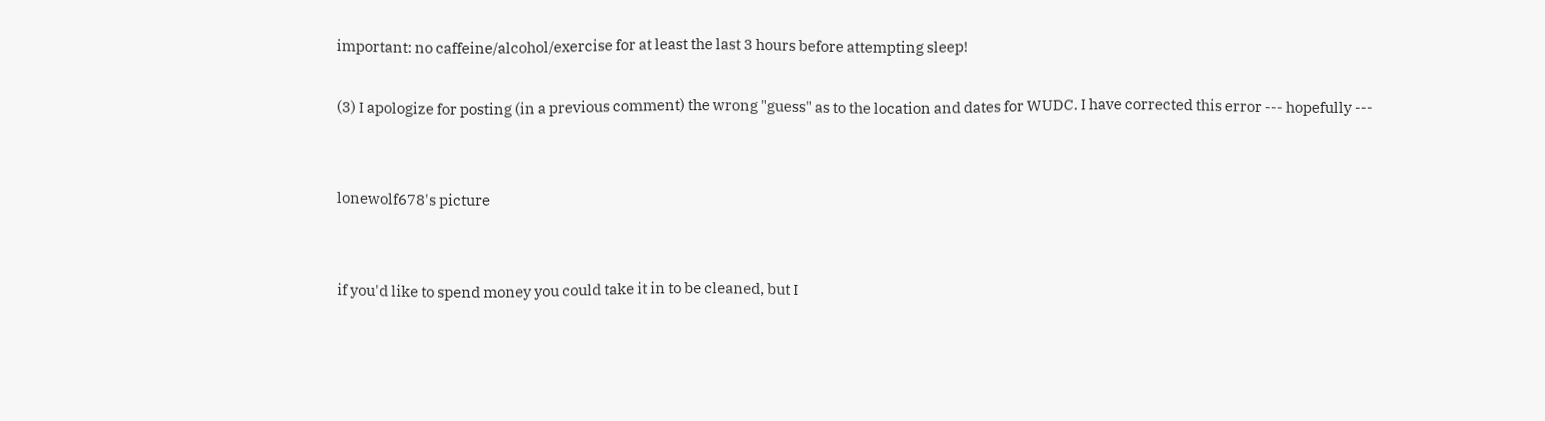important: no caffeine/alcohol/exercise for at least the last 3 hours before attempting sleep!

(3) I apologize for posting (in a previous comment) the wrong "guess" as to the location and dates for WUDC. I have corrected this error --- hopefully ---


lonewolf678's picture


if you'd like to spend money you could take it in to be cleaned, but I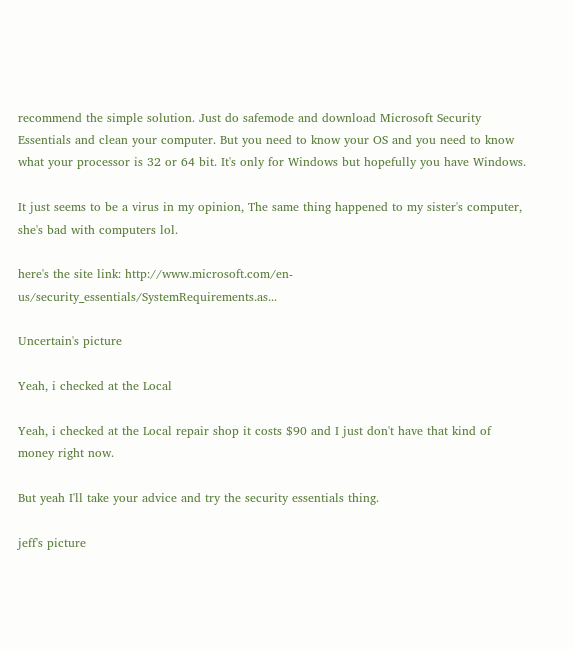recommend the simple solution. Just do safemode and download Microsoft Security Essentials and clean your computer. But you need to know your OS and you need to know what your processor is 32 or 64 bit. It's only for Windows but hopefully you have Windows.

It just seems to be a virus in my opinion, The same thing happened to my sister's computer, she's bad with computers lol.

here's the site link: http://www.microsoft.com/en-us/security_essentials/SystemRequirements.as...

Uncertain's picture

Yeah, i checked at the Local

Yeah, i checked at the Local repair shop it costs $90 and I just don't have that kind of money right now.

But yeah I'll take your advice and try the security essentials thing.

jeff's picture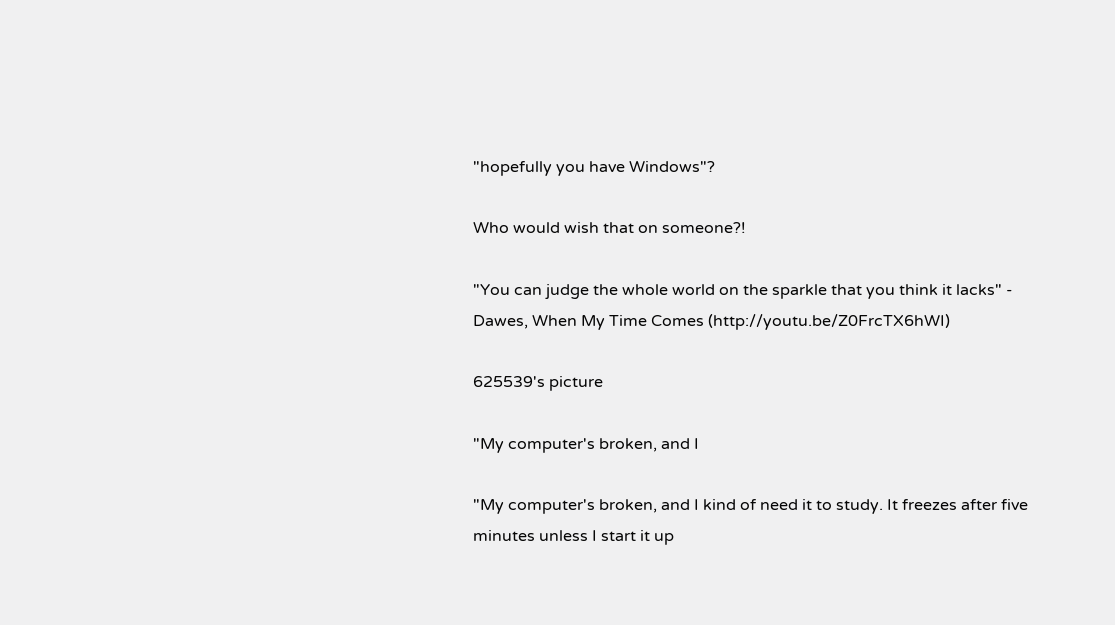"hopefully you have Windows"?

Who would wish that on someone?!

"You can judge the whole world on the sparkle that you think it lacks" - Dawes, When My Time Comes (http://youtu.be/Z0FrcTX6hWI)

625539's picture

"My computer's broken, and I

"My computer's broken, and I kind of need it to study. It freezes after five minutes unless I start it up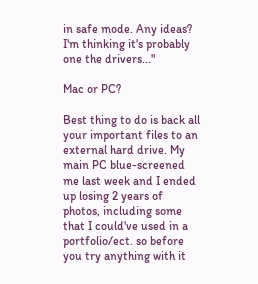in safe mode. Any ideas? I'm thinking it's probably one the drivers..."

Mac or PC?

Best thing to do is back all your important files to an external hard drive. My main PC blue-screened me last week and I ended up losing 2 years of photos, including some that I could've used in a portfolio/ect. so before you try anything with it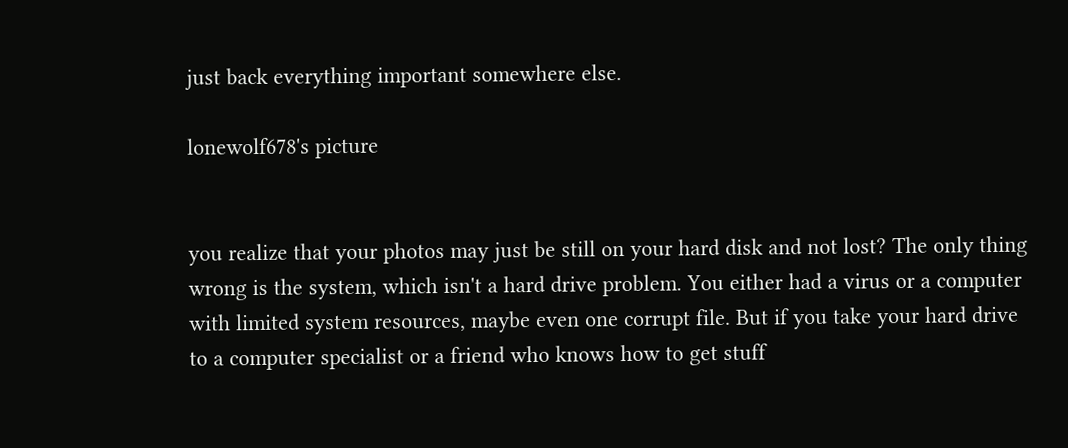just back everything important somewhere else.

lonewolf678's picture


you realize that your photos may just be still on your hard disk and not lost? The only thing wrong is the system, which isn't a hard drive problem. You either had a virus or a computer with limited system resources, maybe even one corrupt file. But if you take your hard drive to a computer specialist or a friend who knows how to get stuff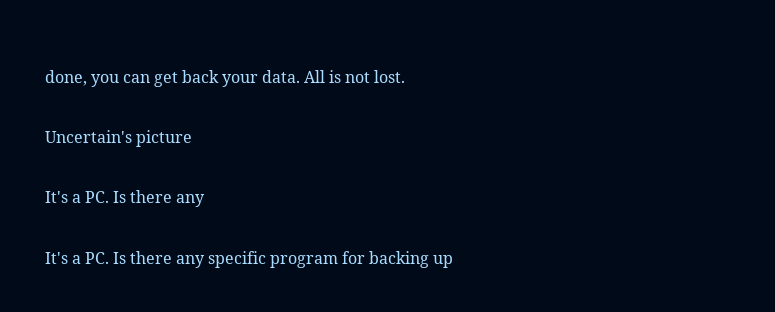done, you can get back your data. All is not lost.

Uncertain's picture

It's a PC. Is there any

It's a PC. Is there any specific program for backing up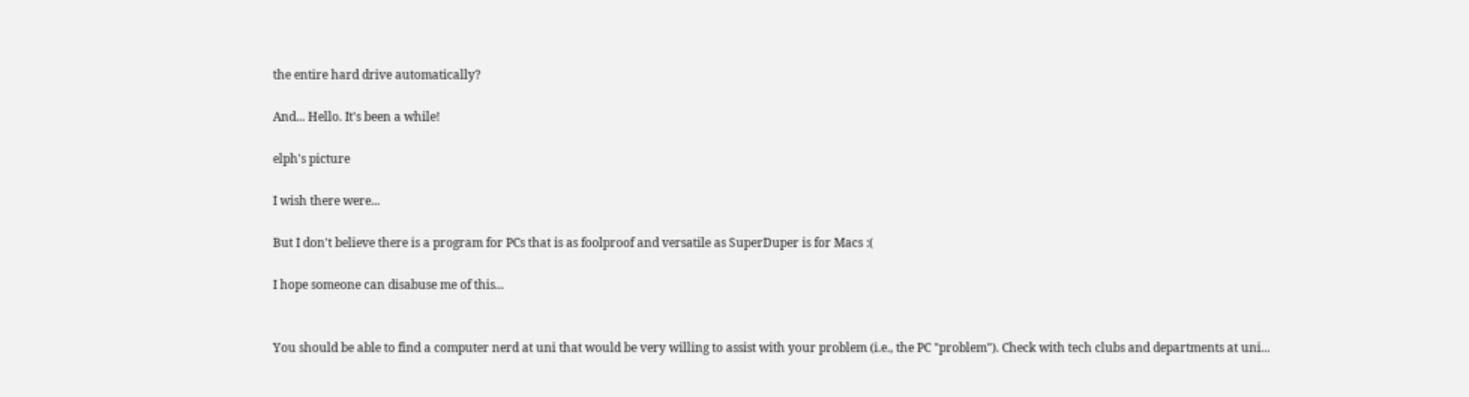the entire hard drive automatically?

And... Hello. It's been a while!

elph's picture

I wish there were...

But I don't believe there is a program for PCs that is as foolproof and versatile as SuperDuper is for Macs :(

I hope someone can disabuse me of this...


You should be able to find a computer nerd at uni that would be very willing to assist with your problem (i.e., the PC "problem"). Check with tech clubs and departments at uni...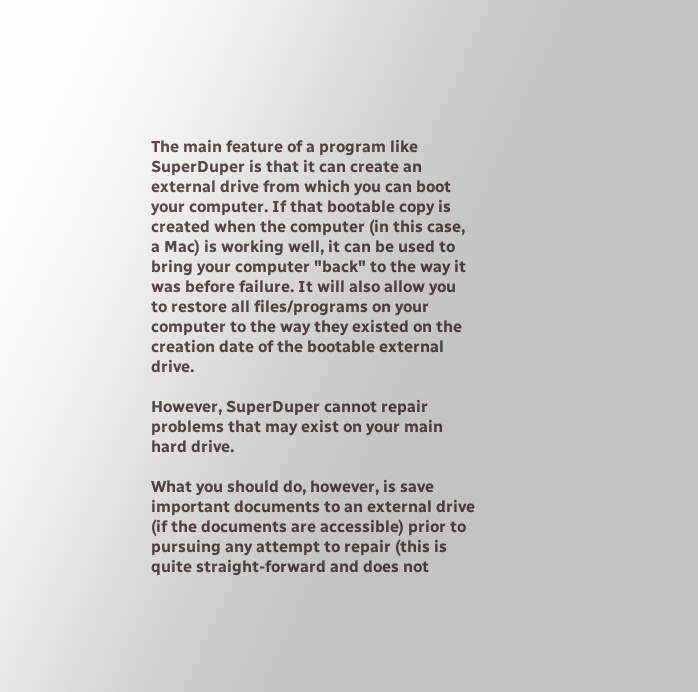The main feature of a program like SuperDuper is that it can create an external drive from which you can boot your computer. If that bootable copy is created when the computer (in this case, a Mac) is working well, it can be used to bring your computer "back" to the way it was before failure. It will also allow you to restore all files/programs on your computer to the way they existed on the creation date of the bootable external drive.

However, SuperDuper cannot repair problems that may exist on your main hard drive.

What you should do, however, is save important documents to an external drive (if the documents are accessible) prior to pursuing any attempt to repair (this is quite straight-forward and does not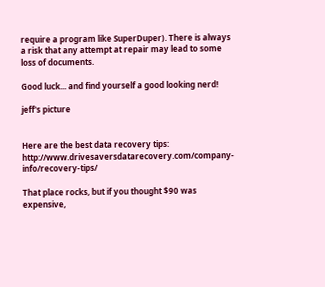require a program like SuperDuper). There is always a risk that any attempt at repair may lead to some loss of documents.

Good luck... and find yourself a good looking nerd!

jeff's picture


Here are the best data recovery tips: http://www.drivesaversdatarecovery.com/company-info/recovery-tips/

That place rocks, but if you thought $90 was expensive,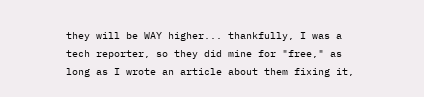they will be WAY higher... thankfully, I was a tech reporter, so they did mine for "free," as long as I wrote an article about them fixing it,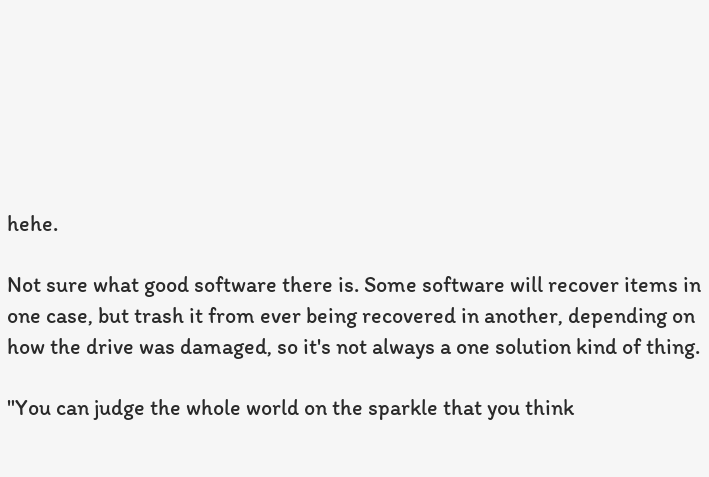hehe.

Not sure what good software there is. Some software will recover items in one case, but trash it from ever being recovered in another, depending on how the drive was damaged, so it's not always a one solution kind of thing.

"You can judge the whole world on the sparkle that you think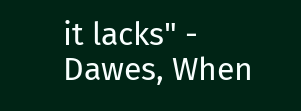it lacks" - Dawes, When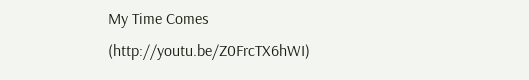My Time Comes (http://youtu.be/Z0FrcTX6hWI)